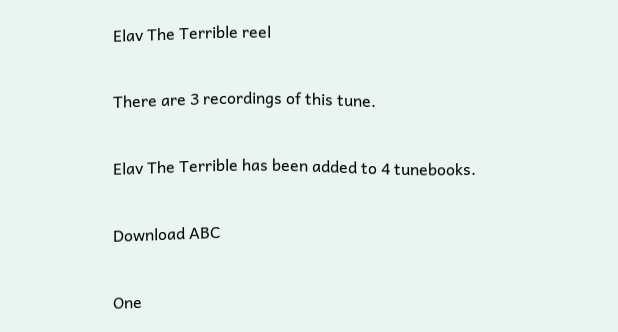Elav The Terrible reel

There are 3 recordings of this tune.

Elav The Terrible has been added to 4 tunebooks.

Download ABC

One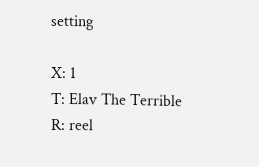setting

X: 1
T: Elav The Terrible
R: reel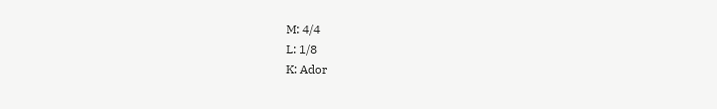M: 4/4
L: 1/8
K: Ador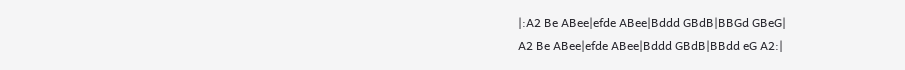|:A2 Be ABee|efde ABee|Bddd GBdB|BBGd GBeG|
A2 Be ABee|efde ABee|Bddd GBdB|BBdd eG A2:|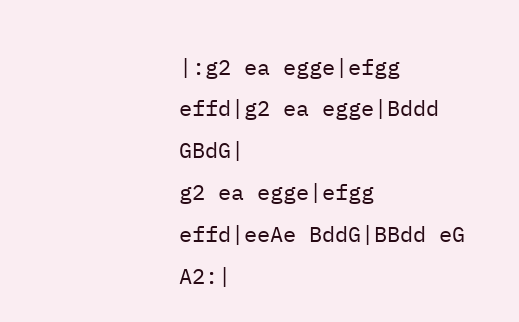|:g2 ea egge|efgg effd|g2 ea egge|Bddd GBdG|
g2 ea egge|efgg effd|eeAe BddG|BBdd eG A2:|